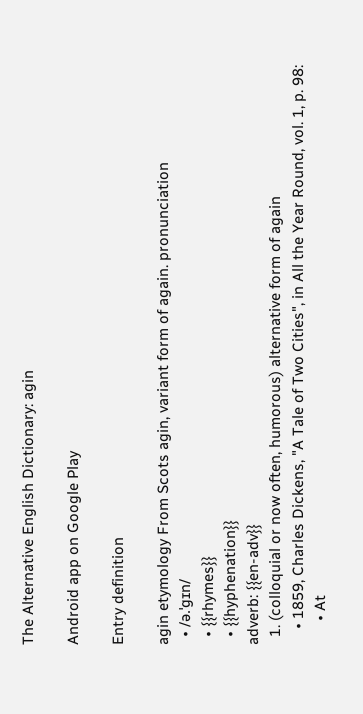The Alternative English Dictionary: agin

Android app on Google Play

Entry definition

agin etymology From Scots agin, variant form of again. pronunciation
  • /ə.ˈɡɪn/
  • {{rhymes}}
  • {{hyphenation}}
adverb: {{en-adv}}
  1. (colloquial or now often, humorous) alternative form of again
    • 1859, Charles Dickens, "A Tale of Two Cities", in All the Year Round, vol. 1, p. 98:
      • At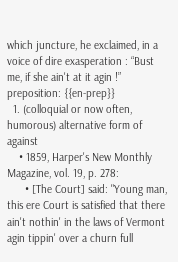which juncture, he exclaimed, in a voice of dire exasperation : “Bust me, if she ain't at it agin !”
preposition: {{en-prep}}
  1. (colloquial or now often, humorous) alternative form of against
    • 1859, Harper's New Monthly Magazine, vol. 19, p. 278:
      • [The Court] said: "Young man, this ere Court is satisfied that there ain't nothin' in the laws of Vermont agin tippin' over a churn full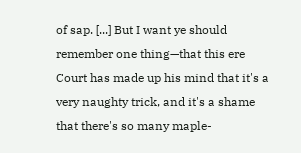of sap. [...] But I want ye should remember one thing—that this ere Court has made up his mind that it's a very naughty trick, and it's a shame that there's so many maple-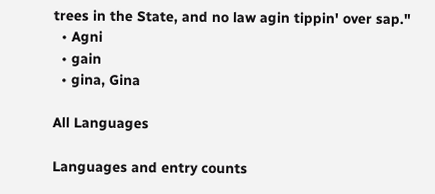trees in the State, and no law agin tippin' over sap."
  • Agni
  • gain
  • gina, Gina

All Languages

Languages and entry counts